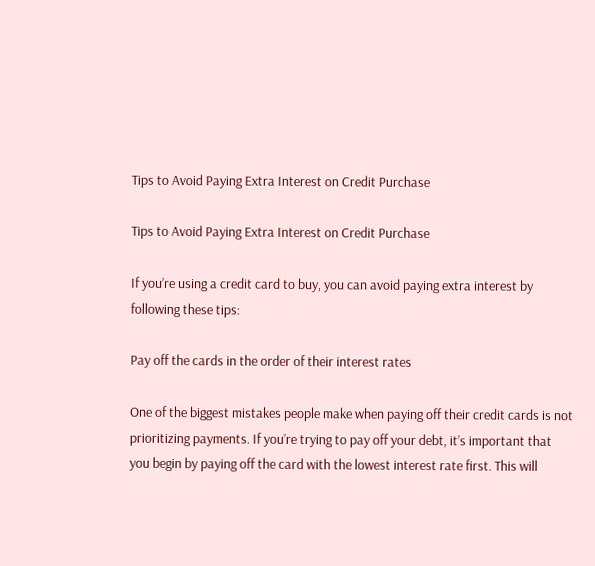Tips to Avoid Paying Extra Interest on Credit Purchase

Tips to Avoid Paying Extra Interest on Credit Purchase

If you’re using a credit card to buy, you can avoid paying extra interest by following these tips:

Pay off the cards in the order of their interest rates

One of the biggest mistakes people make when paying off their credit cards is not prioritizing payments. If you’re trying to pay off your debt, it’s important that you begin by paying off the card with the lowest interest rate first. This will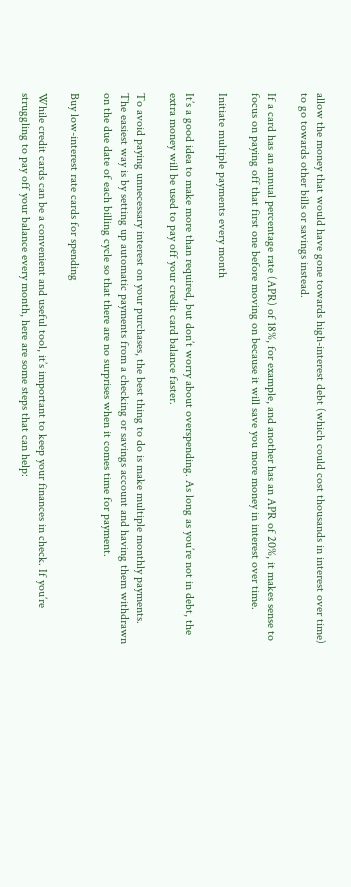allow the money that would have gone towards high-interest debt (which could cost thousands in interest over time) to go towards other bills or savings instead.

If a card has an annual percentage rate (APR) of 18%, for example, and another has an APR of 20%, it makes sense to focus on paying off that first one before moving on because it will save you more money in interest over time.

Initiate multiple payments every month

It’s a good idea to make more than required, but don’t worry about overspending. As long as you’re not in debt, the extra money will be used to pay off your credit card balance faster.

To avoid paying unnecessary interest on your purchases, the best thing to do is make multiple monthly payments. The easiest way is by setting up automatic payments from a checking or savings account and having them withdrawn on the due date of each billing cycle so that there are no surprises when it comes time for payment.

Buy low-interest rate cards for spending

While credit cards can be a convenient and useful tool, it’s important to keep your finances in check. If you’re struggling to pay off your balance every month, here are some steps that can help: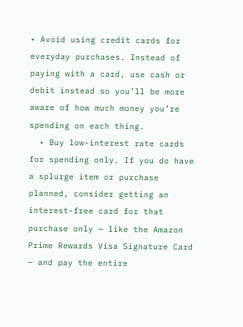• Avoid using credit cards for everyday purchases. Instead of paying with a card, use cash or debit instead so you’ll be more aware of how much money you’re spending on each thing.
  • Buy low-interest rate cards for spending only. If you do have a splurge item or purchase planned, consider getting an interest-free card for that purchase only — like the Amazon Prime Rewards Visa Signature Card — and pay the entire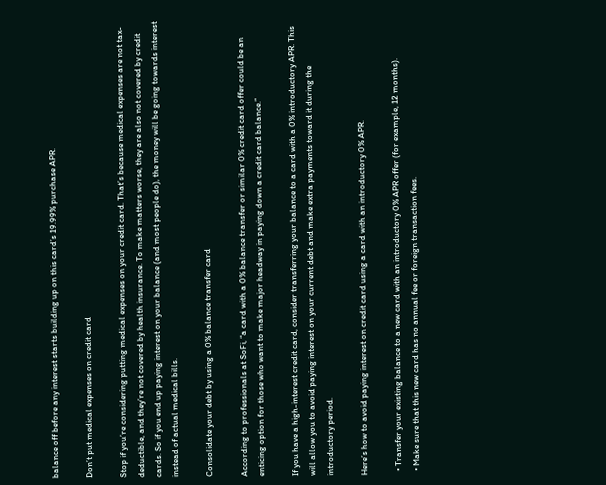balance off before any interest starts building up on this card’s 19.99% purchase APR.

Don’t put medical expenses on credit card

Stop if you’re considering putting medical expenses on your credit card. That’s because medical expenses are not tax-deductible, and they’re not covered by health insurance. To make matters worse, they are also not covered by credit cards. So if you end up paying interest on your balance (and most people do), the money will be going towards interest instead of actual medical bills.

Consolidate your debt by using a 0% balance transfer card

According to professionals at SoFi, “a card with a 0% balance transfer or similar 0% credit card offer could be an enticing option for those who want to make major headway in paying down a credit card balance.”

If you have a high-interest credit card, consider transferring your balance to a card with a 0% introductory APR. This will allow you to avoid paying interest on your current debt and make extra payments toward it during the introductory period.

Here’s how to avoid paying interest on credit card using a card with an introductory 0% APR.

  • Transfer your existing balance to a new card with an introductory 0% APR offer (for example, 12 months).
  • Make sure that this new card has no annual fee or foreign transaction fees.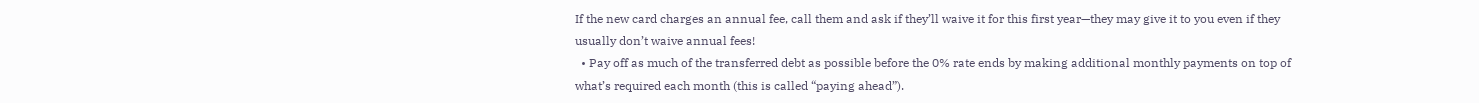If the new card charges an annual fee, call them and ask if they’ll waive it for this first year—they may give it to you even if they usually don’t waive annual fees!
  • Pay off as much of the transferred debt as possible before the 0% rate ends by making additional monthly payments on top of what’s required each month (this is called “paying ahead”).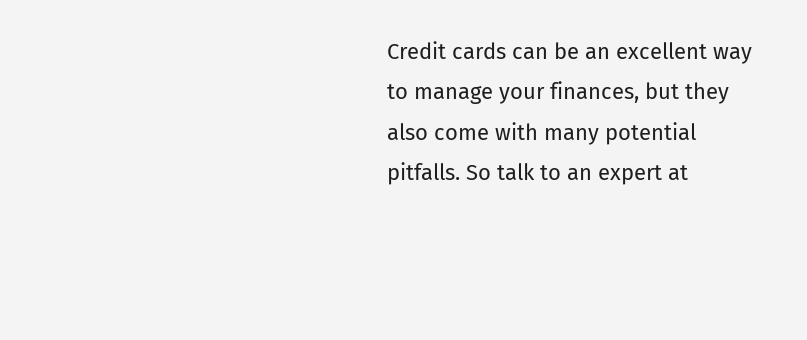Credit cards can be an excellent way to manage your finances, but they also come with many potential pitfalls. So talk to an expert at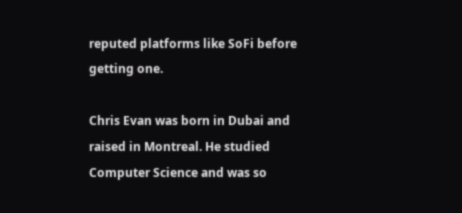reputed platforms like SoFi before getting one.

Chris Evan was born in Dubai and raised in Montreal. He studied Computer Science and was so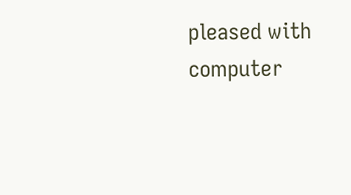pleased with computer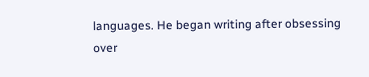languages. He began writing after obsessing over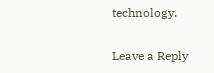technology.

Leave a Reply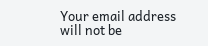Your email address will not be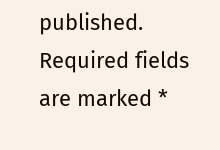published. Required fields are marked *